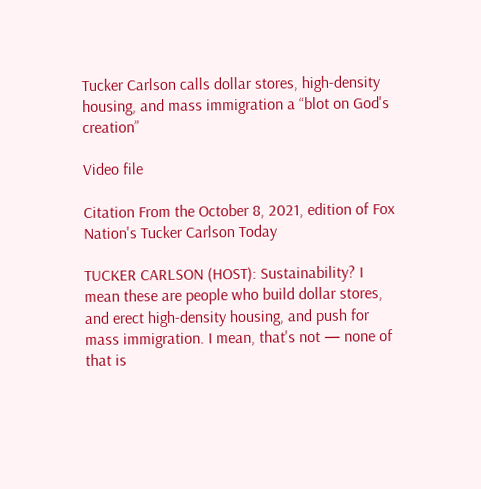Tucker Carlson calls dollar stores, high-density housing, and mass immigration a “blot on God's creation”

Video file

Citation From the October 8, 2021, edition of Fox Nation's Tucker Carlson Today

TUCKER CARLSON (HOST): Sustainability? I mean these are people who build dollar stores, and erect high-density housing, and push for mass immigration. I mean, that's not — none of that is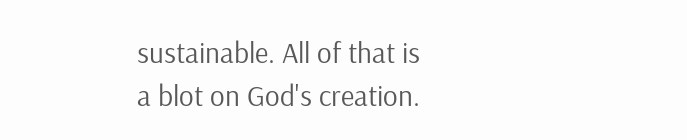sustainable. All of that is a blot on God's creation.